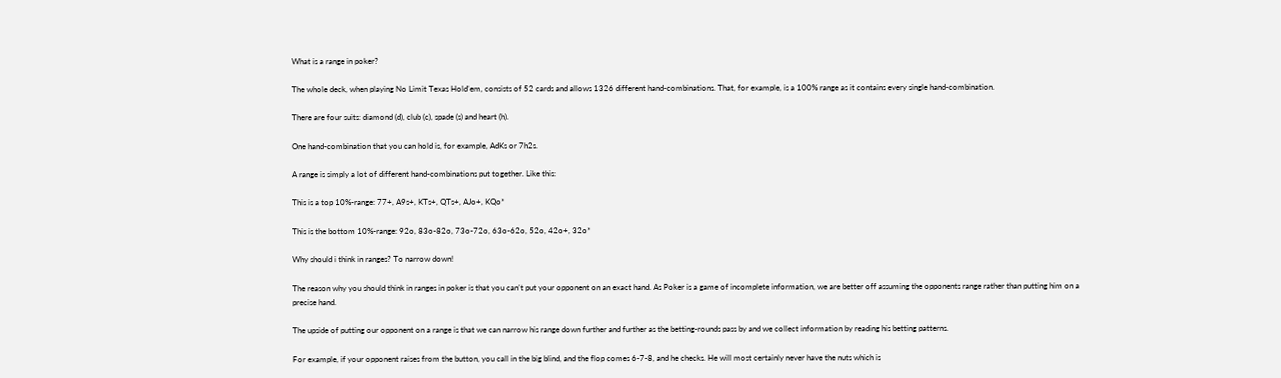What is a range in poker?

The whole deck, when playing No Limit Texas Hold’em, consists of 52 cards and allows 1326 different hand-combinations. That, for example, is a 100% range as it contains every single hand-combination.

There are four suits: diamond (d), club (c), spade (s) and heart (h).

One hand-combination that you can hold is, for example, AdKs or 7h2s.

A range is simply a lot of different hand-combinations put together. Like this:

This is a top 10%-range: 77+, A9s+, KTs+, QTs+, AJo+, KQo*

This is the bottom 10%-range: 92o, 83o-82o, 73o-72o, 63o-62o, 52o, 42o+, 32o*

Why should i think in ranges? To narrow down!

The reason why you should think in ranges in poker is that you can’t put your opponent on an exact hand. As Poker is a game of incomplete information, we are better off assuming the opponents range rather than putting him on a precise hand.

The upside of putting our opponent on a range is that we can narrow his range down further and further as the betting-rounds pass by and we collect information by reading his betting patterns.

For example, if your opponent raises from the button, you call in the big blind, and the flop comes 6-7-8, and he checks. He will most certainly never have the nuts which is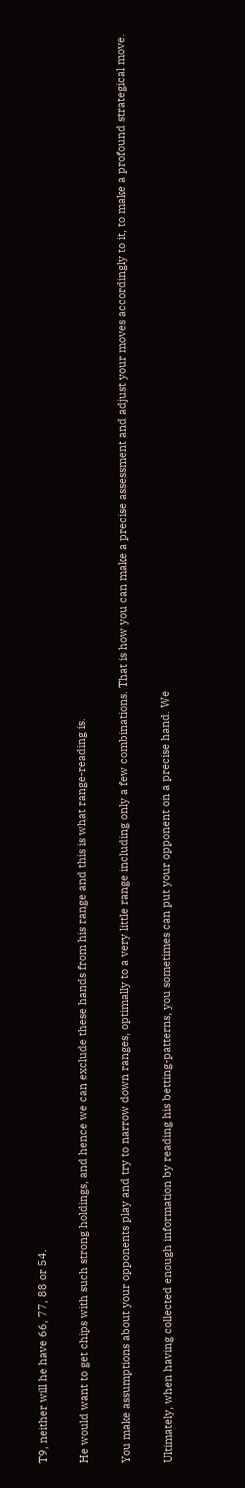T9, neither will he have 66, 77, 88 or 54.

He would want to get chips with such strong holdings, and hence we can exclude these hands from his range and this is what range-reading is.

You make assumptions about your opponents play and try to narrow down ranges, optimally to a very little range including only a few combinations. That is how you can make a precise assessment and adjust your moves accordingly to it, to make a profound strategical move.

Ultimately, when having collected enough information by reading his betting-patterns, you sometimes can put your opponent on a precise hand. We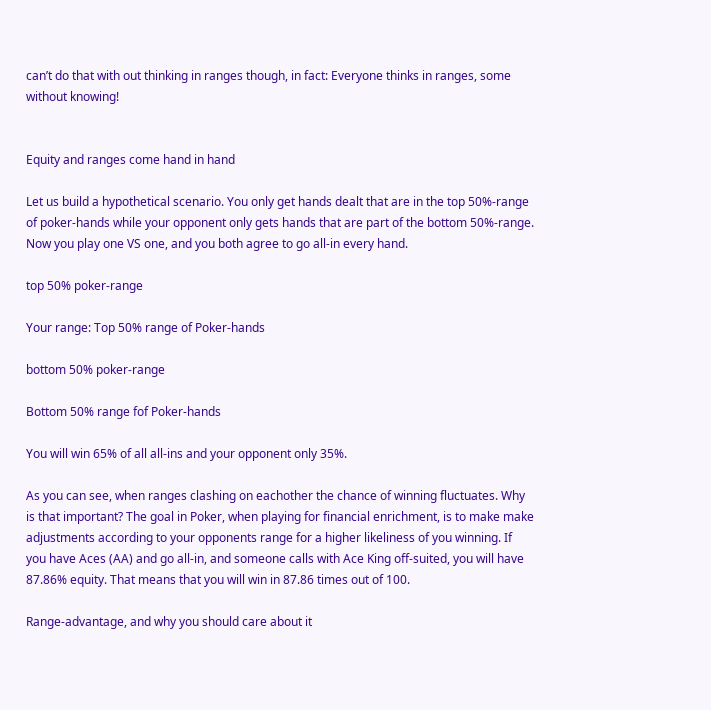can’t do that with out thinking in ranges though, in fact: Everyone thinks in ranges, some without knowing!


Equity and ranges come hand in hand

Let us build a hypothetical scenario. You only get hands dealt that are in the top 50%-range of poker-hands while your opponent only gets hands that are part of the bottom 50%-range. Now you play one VS one, and you both agree to go all-in every hand.

top 50% poker-range

Your range: Top 50% range of Poker-hands

bottom 50% poker-range

Bottom 50% range fof Poker-hands

You will win 65% of all all-ins and your opponent only 35%.

As you can see, when ranges clashing on eachother the chance of winning fluctuates. Why is that important? The goal in Poker, when playing for financial enrichment, is to make make adjustments according to your opponents range for a higher likeliness of you winning. If you have Aces (AA) and go all-in, and someone calls with Ace King off-suited, you will have 87.86% equity. That means that you will win in 87.86 times out of 100.

Range-advantage, and why you should care about it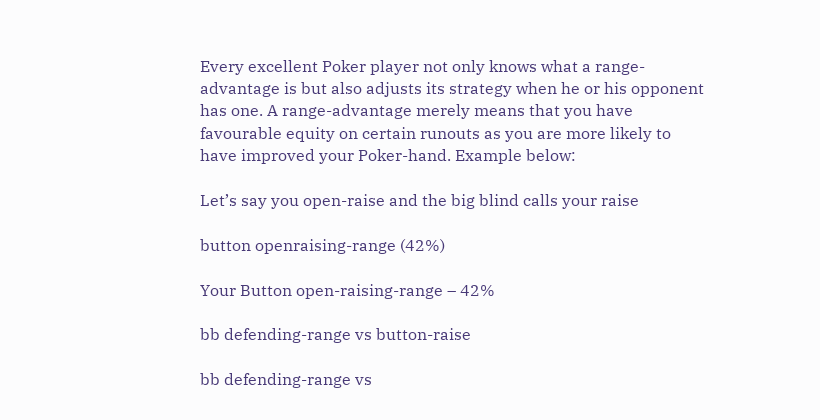Every excellent Poker player not only knows what a range-advantage is but also adjusts its strategy when he or his opponent has one. A range-advantage merely means that you have favourable equity on certain runouts as you are more likely to have improved your Poker-hand. Example below:

Let’s say you open-raise and the big blind calls your raise

button openraising-range (42%)

Your Button open-raising-range – 42%

bb defending-range vs button-raise

bb defending-range vs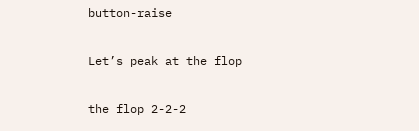button-raise

Let’s peak at the flop

the flop 2-2-2